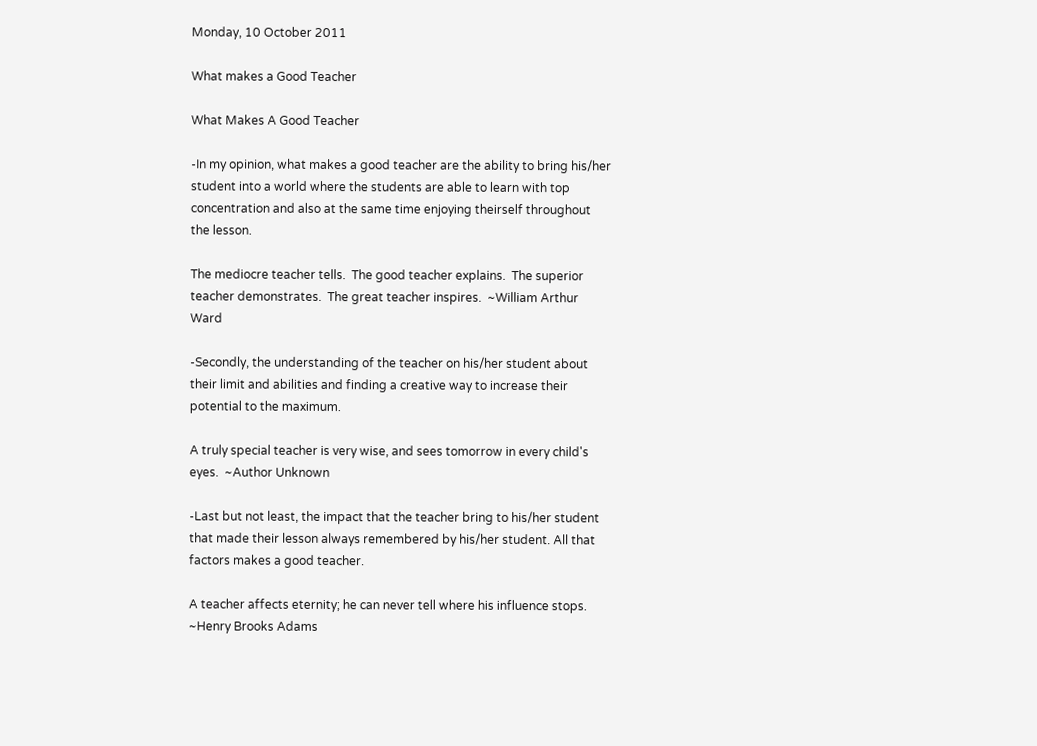Monday, 10 October 2011

What makes a Good Teacher

What Makes A Good Teacher

-In my opinion, what makes a good teacher are the ability to bring his/her student into a world where the students are able to learn with top concentration and also at the same time enjoying theirself throughout the lesson.

The mediocre teacher tells.  The good teacher explains.  The superior teacher demonstrates.  The great teacher inspires.  ~William Arthur Ward

-Secondly, the understanding of the teacher on his/her student about their limit and abilities and finding a creative way to increase their potential to the maximum.

A truly special teacher is very wise, and sees tomorrow in every child's eyes.  ~Author Unknown

-Last but not least, the impact that the teacher bring to his/her student that made their lesson always remembered by his/her student. All that factors makes a good teacher.

A teacher affects eternity; he can never tell where his influence stops.  ~Henry Brooks Adams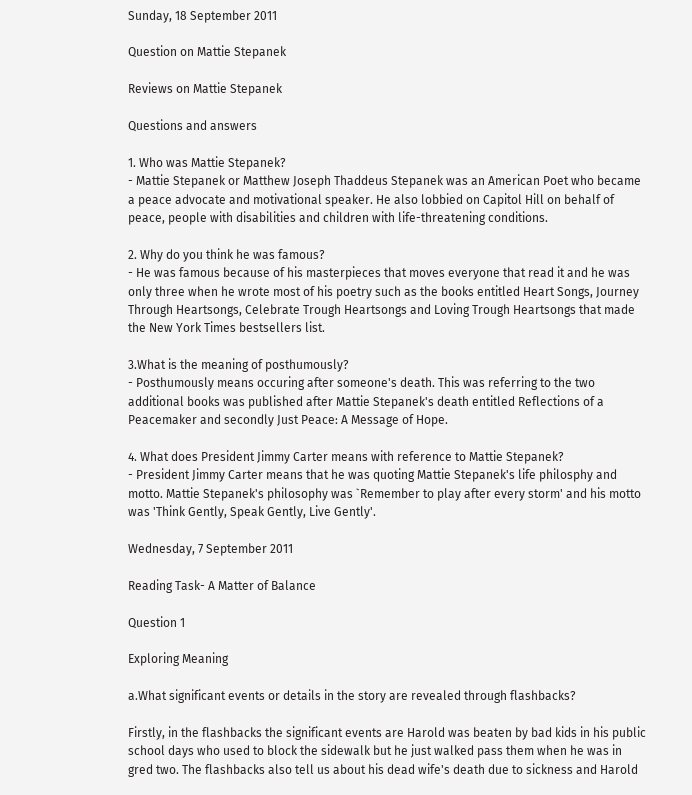Sunday, 18 September 2011

Question on Mattie Stepanek

Reviews on Mattie Stepanek

Questions and answers

1. Who was Mattie Stepanek?
- Mattie Stepanek or Matthew Joseph Thaddeus Stepanek was an American Poet who became a peace advocate and motivational speaker. He also lobbied on Capitol Hill on behalf of peace, people with disabilities and children with life-threatening conditions.

2. Why do you think he was famous?
- He was famous because of his masterpieces that moves everyone that read it and he was only three when he wrote most of his poetry such as the books entitled Heart Songs, Journey Through Heartsongs, Celebrate Trough Heartsongs and Loving Trough Heartsongs that made the New York Times bestsellers list.

3.What is the meaning of posthumously?
- Posthumously means occuring after someone's death. This was referring to the two additional books was published after Mattie Stepanek's death entitled Reflections of a Peacemaker and secondly Just Peace: A Message of Hope.

4. What does President Jimmy Carter means with reference to Mattie Stepanek?
- President Jimmy Carter means that he was quoting Mattie Stepanek's life philosphy and motto. Mattie Stepanek's philosophy was `Remember to play after every storm' and his motto was 'Think Gently, Speak Gently, Live Gently'.

Wednesday, 7 September 2011

Reading Task- A Matter of Balance

Question 1

Exploring Meaning

a.What significant events or details in the story are revealed through flashbacks?

Firstly, in the flashbacks the significant events are Harold was beaten by bad kids in his public school days who used to block the sidewalk but he just walked pass them when he was in gred two. The flashbacks also tell us about his dead wife's death due to sickness and Harold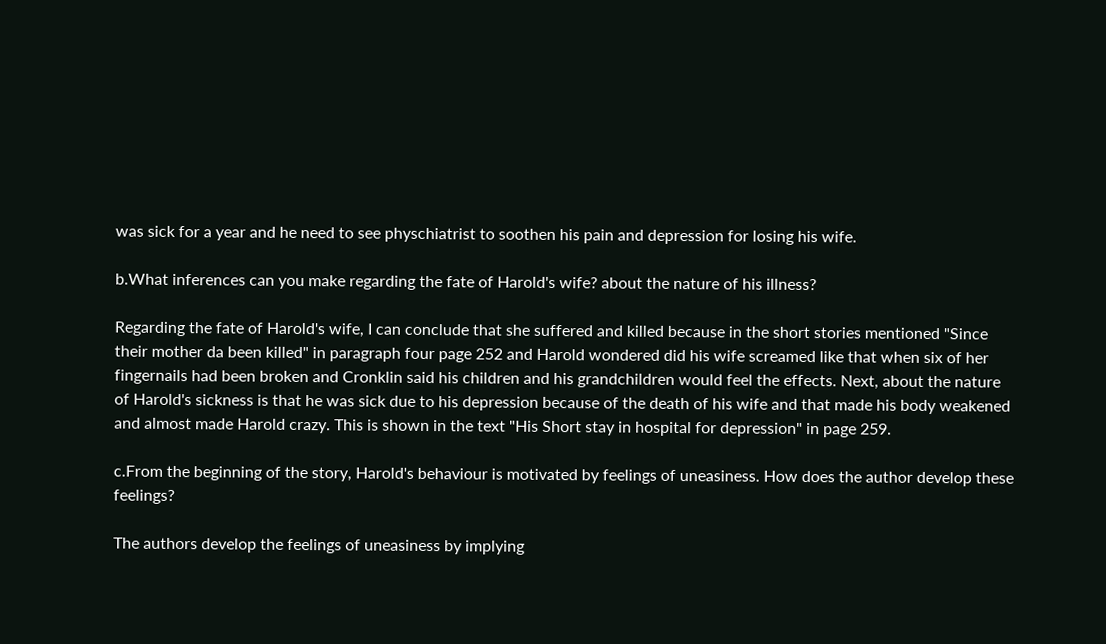was sick for a year and he need to see physchiatrist to soothen his pain and depression for losing his wife.

b.What inferences can you make regarding the fate of Harold's wife? about the nature of his illness?

Regarding the fate of Harold's wife, I can conclude that she suffered and killed because in the short stories mentioned "Since their mother da been killed" in paragraph four page 252 and Harold wondered did his wife screamed like that when six of her fingernails had been broken and Cronklin said his children and his grandchildren would feel the effects. Next, about the nature of Harold's sickness is that he was sick due to his depression because of the death of his wife and that made his body weakened and almost made Harold crazy. This is shown in the text "His Short stay in hospital for depression" in page 259.

c.From the beginning of the story, Harold's behaviour is motivated by feelings of uneasiness. How does the author develop these feelings?

The authors develop the feelings of uneasiness by implying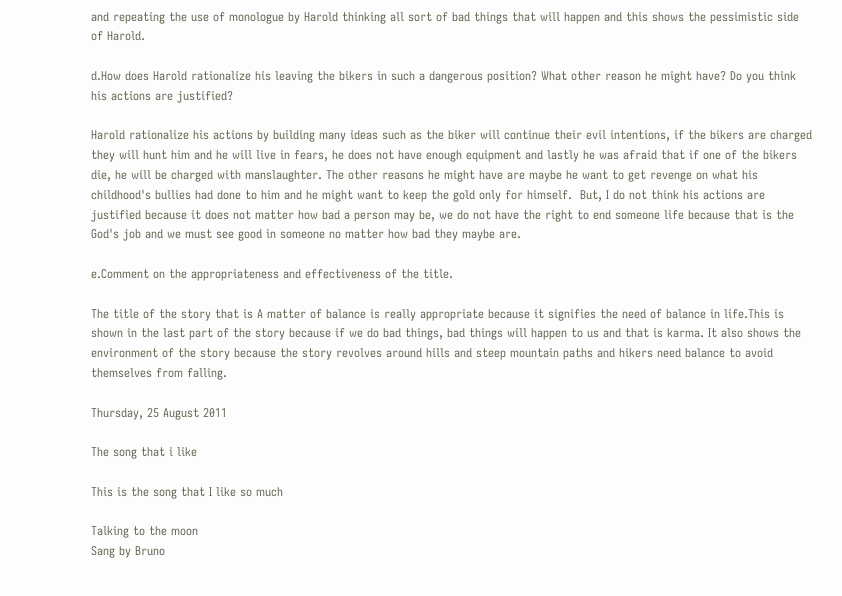and repeating the use of monologue by Harold thinking all sort of bad things that will happen and this shows the pessimistic side of Harold.

d.How does Harold rationalize his leaving the bikers in such a dangerous position? What other reason he might have? Do you think his actions are justified?

Harold rationalize his actions by building many ideas such as the biker will continue their evil intentions, if the bikers are charged they will hunt him and he will live in fears, he does not have enough equipment and lastly he was afraid that if one of the bikers die, he will be charged with manslaughter. The other reasons he might have are maybe he want to get revenge on what his childhood's bullies had done to him and he might want to keep the gold only for himself.  But, I do not think his actions are justified because it does not matter how bad a person may be, we do not have the right to end someone life because that is the God's job and we must see good in someone no matter how bad they maybe are.

e.Comment on the appropriateness and effectiveness of the title.

The title of the story that is A matter of balance is really appropriate because it signifies the need of balance in life.This is shown in the last part of the story because if we do bad things, bad things will happen to us and that is karma. It also shows the environment of the story because the story revolves around hills and steep mountain paths and hikers need balance to avoid themselves from falling.

Thursday, 25 August 2011

The song that i like

This is the song that I like so much

Talking to the moon
Sang by Bruno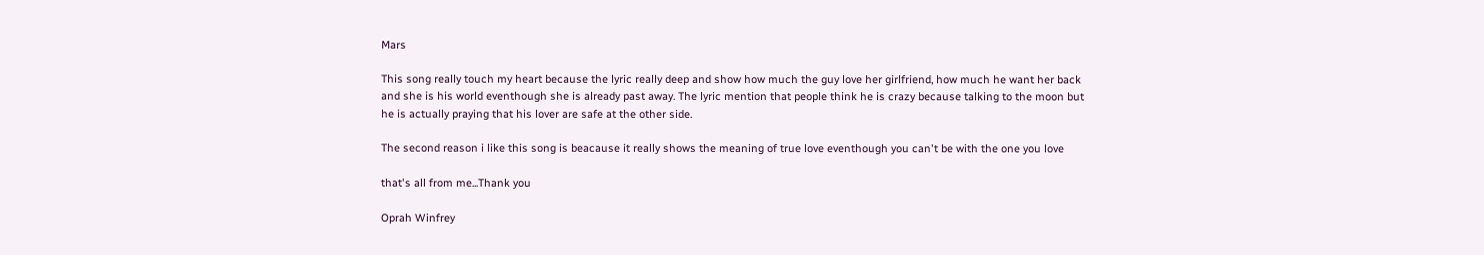Mars

This song really touch my heart because the lyric really deep and show how much the guy love her girlfriend, how much he want her back and she is his world eventhough she is already past away. The lyric mention that people think he is crazy because talking to the moon but he is actually praying that his lover are safe at the other side.

The second reason i like this song is beacause it really shows the meaning of true love eventhough you can't be with the one you love

that's all from me...Thank you

Oprah Winfrey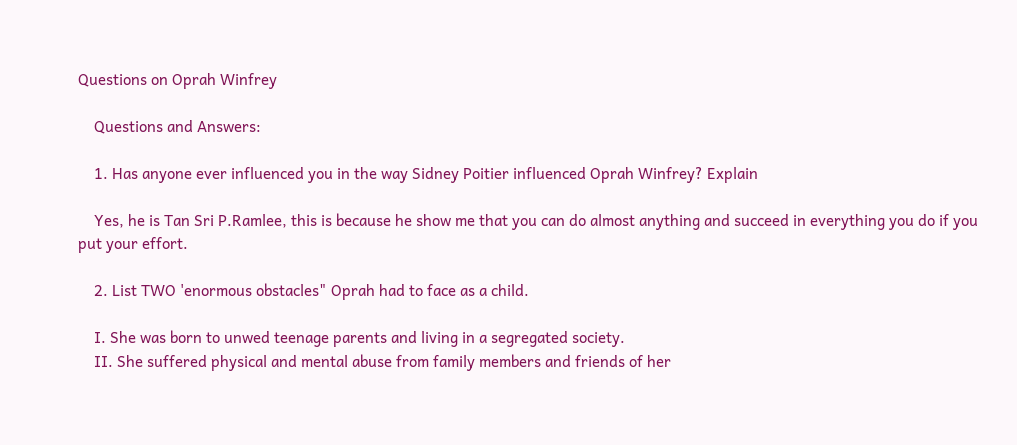Questions on Oprah Winfrey

    Questions and Answers:

    1. Has anyone ever influenced you in the way Sidney Poitier influenced Oprah Winfrey? Explain

    Yes, he is Tan Sri P.Ramlee, this is because he show me that you can do almost anything and succeed in everything you do if you put your effort.

    2. List TWO 'enormous obstacles" Oprah had to face as a child.

    I. She was born to unwed teenage parents and living in a segregated society.
    II. She suffered physical and mental abuse from family members and friends of her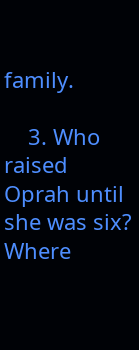family.

    3. Who raised Oprah until she was six? Where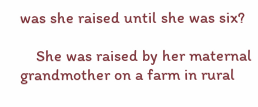was she raised until she was six?

    She was raised by her maternal grandmother on a farm in rural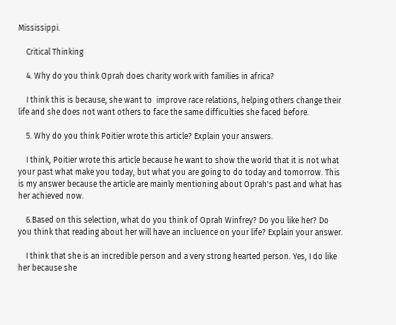Mississippi.

    Critical Thinking

    4. Why do you think Oprah does charity work with families in africa?

    I think this is because, she want to  improve race relations, helping others change their life and she does not want others to face the same difficulties she faced before.

    5. Why do you think Poitier wrote this article? Explain your answers.

    I think, Poitier wrote this article because he want to show the world that it is not what your past what make you today, but what you are going to do today and tomorrow. This is my answer because the article are mainly mentioning about Oprah's past and what has her achieved now.

    6.Based on this selection, what do you think of Oprah Winfrey? Do you like her? Do you think that reading about her will have an incluence on your life? Explain your answer.

    I think that she is an incredible person and a very strong hearted person. Yes, I do like her because she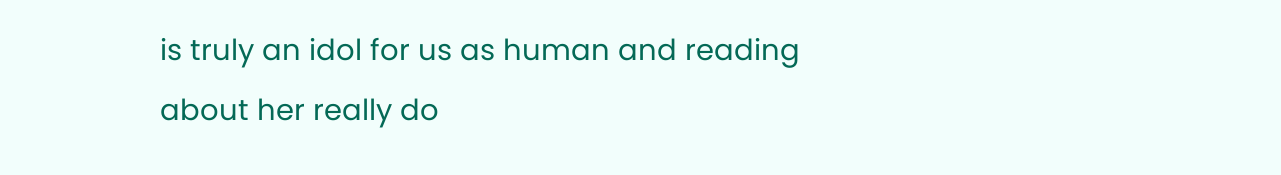is truly an idol for us as human and reading about her really do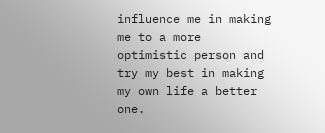influence me in making me to a more optimistic person and try my best in making my own life a better one.